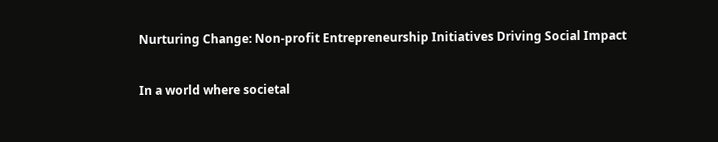Nurturing Change: Non-profit Entrepreneurship Initiatives Driving Social Impact

In a world where societal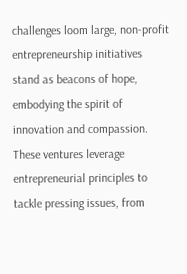challenges loom large, non-profit entrepreneurship initiatives stand as beacons of hope, embodying the spirit of innovation and compassion. These ventures leverage entrepreneurial principles to tackle pressing issues, from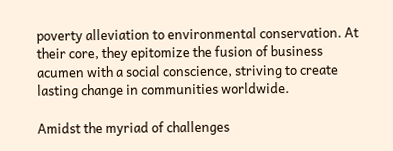poverty alleviation to environmental conservation. At their core, they epitomize the fusion of business acumen with a social conscience, striving to create lasting change in communities worldwide.

Amidst the myriad of challenges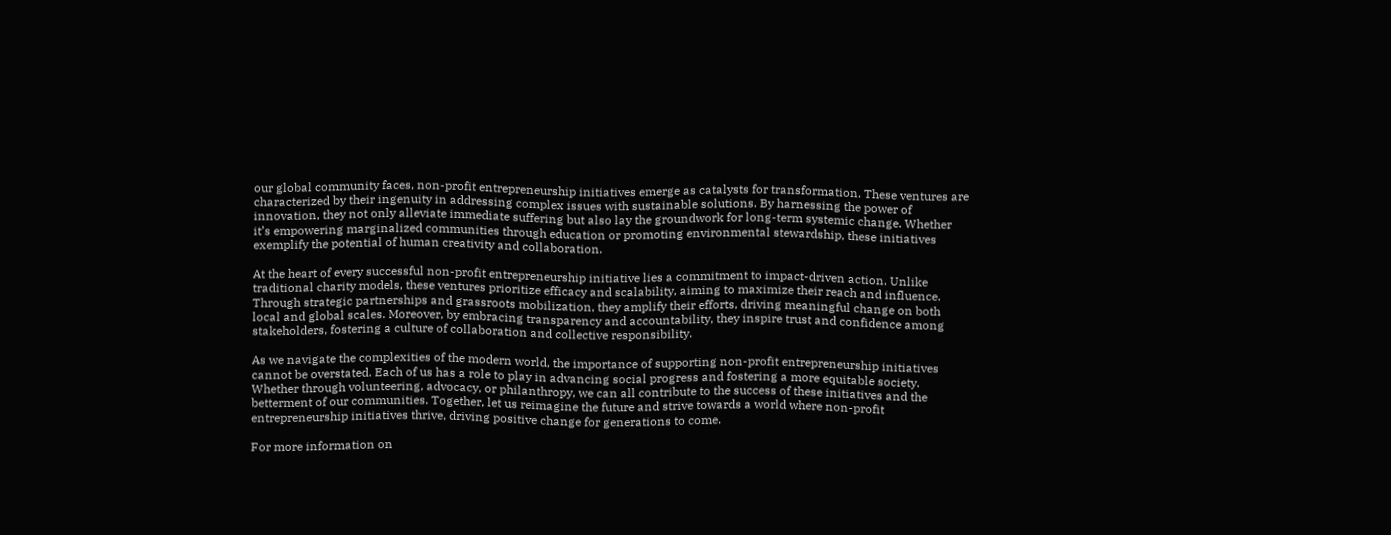our global community faces, non-profit entrepreneurship initiatives emerge as catalysts for transformation. These ventures are characterized by their ingenuity in addressing complex issues with sustainable solutions. By harnessing the power of innovation, they not only alleviate immediate suffering but also lay the groundwork for long-term systemic change. Whether it’s empowering marginalized communities through education or promoting environmental stewardship, these initiatives exemplify the potential of human creativity and collaboration.

At the heart of every successful non-profit entrepreneurship initiative lies a commitment to impact-driven action. Unlike traditional charity models, these ventures prioritize efficacy and scalability, aiming to maximize their reach and influence. Through strategic partnerships and grassroots mobilization, they amplify their efforts, driving meaningful change on both local and global scales. Moreover, by embracing transparency and accountability, they inspire trust and confidence among stakeholders, fostering a culture of collaboration and collective responsibility.

As we navigate the complexities of the modern world, the importance of supporting non-profit entrepreneurship initiatives cannot be overstated. Each of us has a role to play in advancing social progress and fostering a more equitable society. Whether through volunteering, advocacy, or philanthropy, we can all contribute to the success of these initiatives and the betterment of our communities. Together, let us reimagine the future and strive towards a world where non-profit entrepreneurship initiatives thrive, driving positive change for generations to come.

For more information on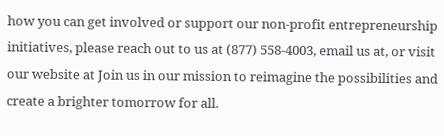how you can get involved or support our non-profit entrepreneurship initiatives, please reach out to us at (877) 558-4003, email us at, or visit our website at Join us in our mission to reimagine the possibilities and create a brighter tomorrow for all.